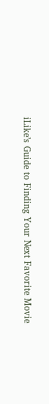iLike’s Guide to Finding Your Next Favorite Movie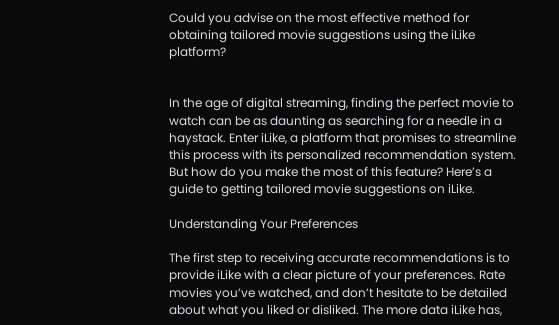Could you advise on the most effective method for obtaining tailored movie suggestions using the iLike platform?


In the age of digital streaming, finding the perfect movie to watch can be as daunting as searching for a needle in a haystack. Enter iLike, a platform that promises to streamline this process with its personalized recommendation system. But how do you make the most of this feature? Here’s a guide to getting tailored movie suggestions on iLike.

Understanding Your Preferences

The first step to receiving accurate recommendations is to provide iLike with a clear picture of your preferences. Rate movies you’ve watched, and don’t hesitate to be detailed about what you liked or disliked. The more data iLike has,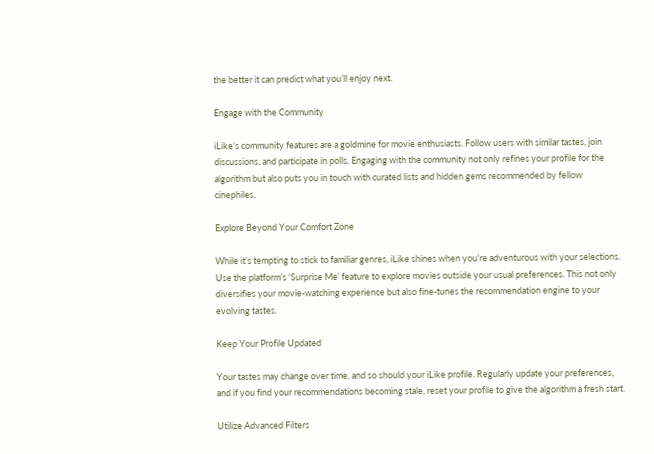the better it can predict what you’ll enjoy next.

Engage with the Community

iLike’s community features are a goldmine for movie enthusiasts. Follow users with similar tastes, join discussions, and participate in polls. Engaging with the community not only refines your profile for the algorithm but also puts you in touch with curated lists and hidden gems recommended by fellow cinephiles.

Explore Beyond Your Comfort Zone

While it’s tempting to stick to familiar genres, iLike shines when you’re adventurous with your selections. Use the platform’s ‘Surprise Me’ feature to explore movies outside your usual preferences. This not only diversifies your movie-watching experience but also fine-tunes the recommendation engine to your evolving tastes.

Keep Your Profile Updated

Your tastes may change over time, and so should your iLike profile. Regularly update your preferences, and if you find your recommendations becoming stale, reset your profile to give the algorithm a fresh start.

Utilize Advanced Filters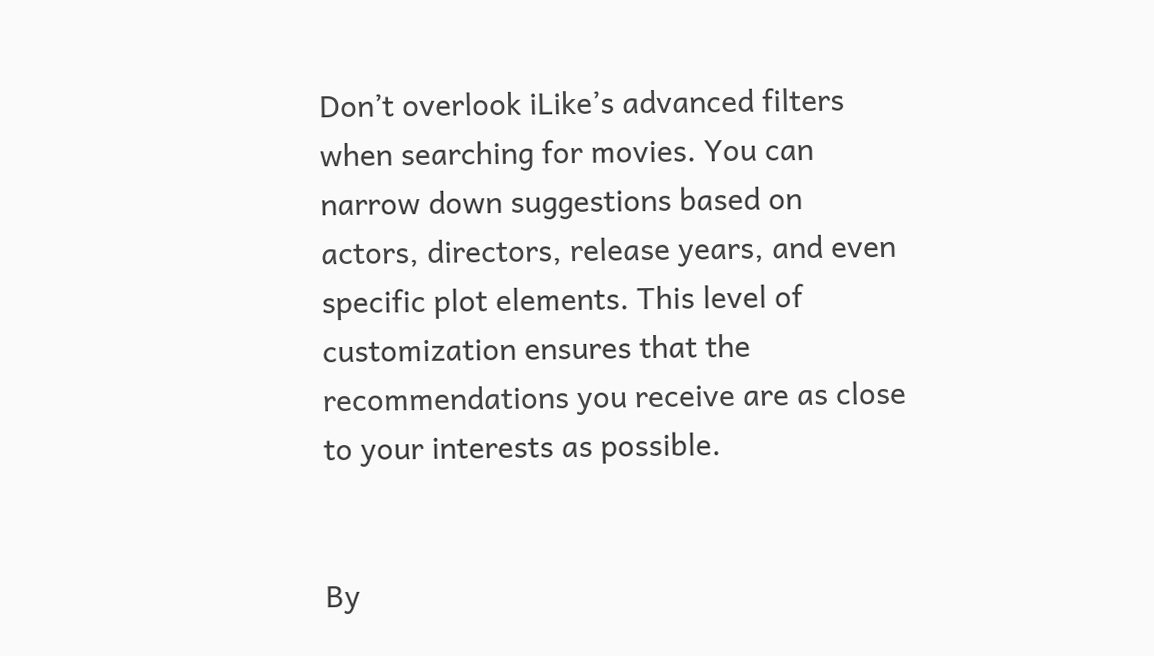Don’t overlook iLike’s advanced filters when searching for movies. You can narrow down suggestions based on actors, directors, release years, and even specific plot elements. This level of customization ensures that the recommendations you receive are as close to your interests as possible.


By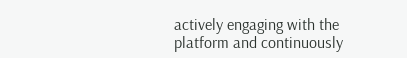actively engaging with the platform and continuously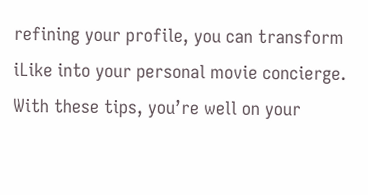refining your profile, you can transform iLike into your personal movie concierge. With these tips, you’re well on your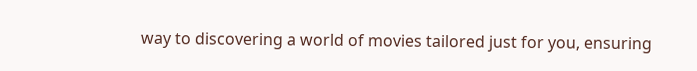way to discovering a world of movies tailored just for you, ensuring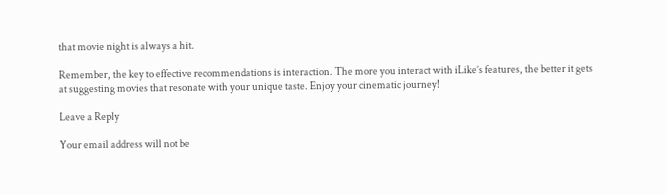that movie night is always a hit.

Remember, the key to effective recommendations is interaction. The more you interact with iLike’s features, the better it gets at suggesting movies that resonate with your unique taste. Enjoy your cinematic journey!

Leave a Reply

Your email address will not be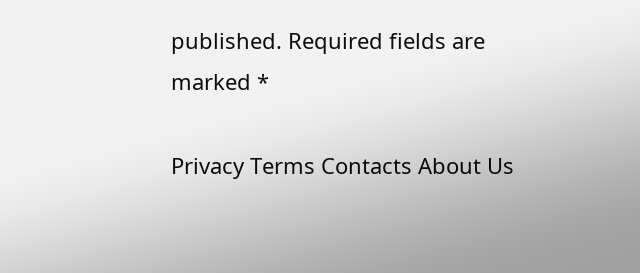published. Required fields are marked *

Privacy Terms Contacts About Us